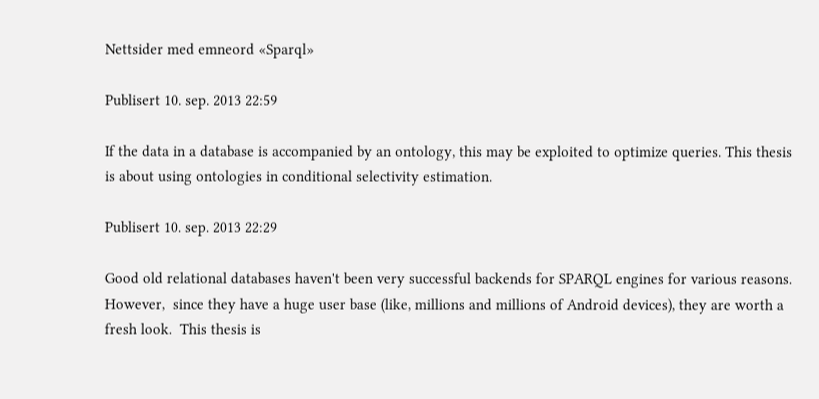Nettsider med emneord «Sparql»

Publisert 10. sep. 2013 22:59

If the data in a database is accompanied by an ontology, this may be exploited to optimize queries. This thesis is about using ontologies in conditional selectivity estimation.

Publisert 10. sep. 2013 22:29

Good old relational databases haven't been very successful backends for SPARQL engines for various reasons. However,  since they have a huge user base (like, millions and millions of Android devices), they are worth a fresh look.  This thesis is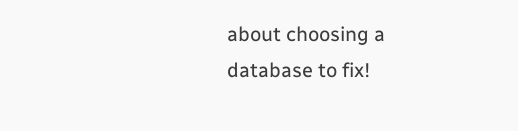about choosing a database to fix!